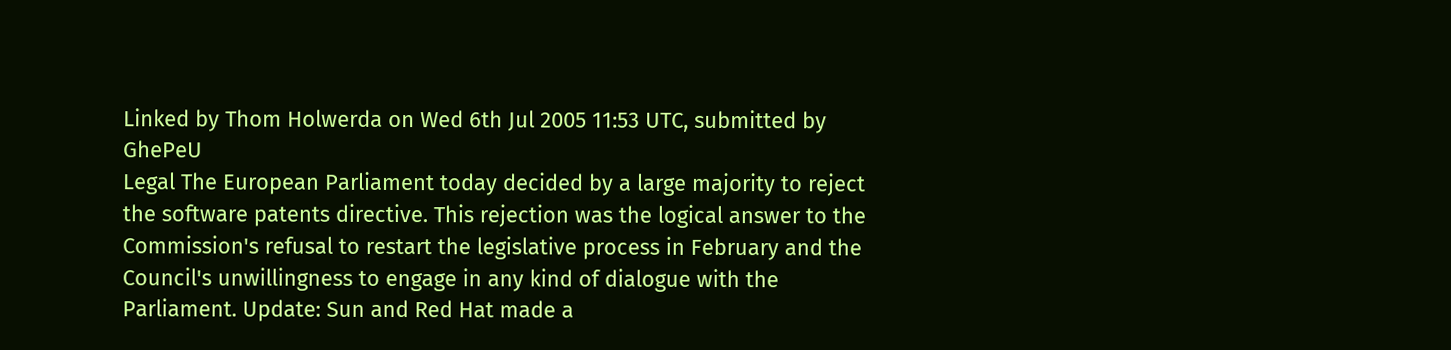Linked by Thom Holwerda on Wed 6th Jul 2005 11:53 UTC, submitted by GhePeU
Legal The European Parliament today decided by a large majority to reject the software patents directive. This rejection was the logical answer to the Commission's refusal to restart the legislative process in February and the Council's unwillingness to engage in any kind of dialogue with the Parliament. Update: Sun and Red Hat made a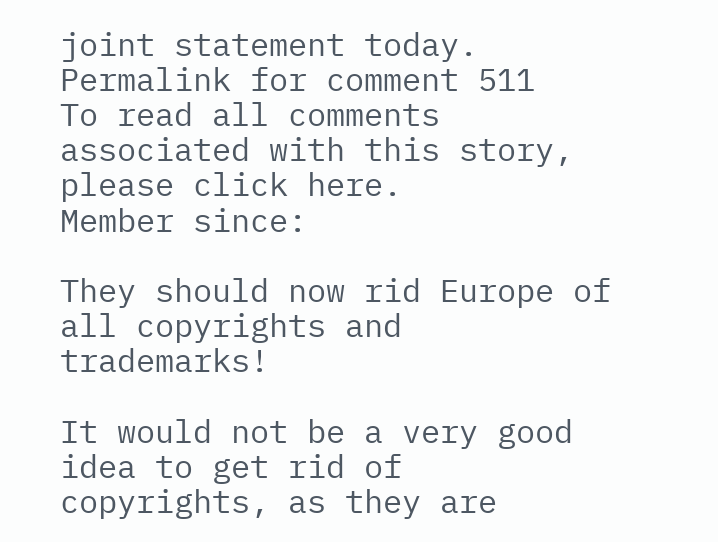joint statement today.
Permalink for comment 511
To read all comments associated with this story, please click here.
Member since:

They should now rid Europe of all copyrights and trademarks!

It would not be a very good idea to get rid of copyrights, as they are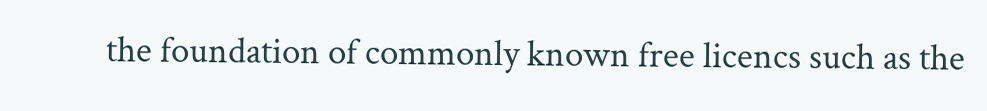the foundation of commonly known free licencs such as the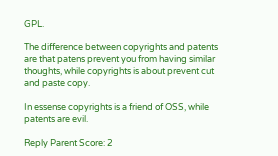GPL.

The difference between copyrights and patents are that patens prevent you from having similar thoughts, while copyrights is about prevent cut and paste copy.

In essense copyrights is a friend of OSS, while patents are evil.

Reply Parent Score: 2